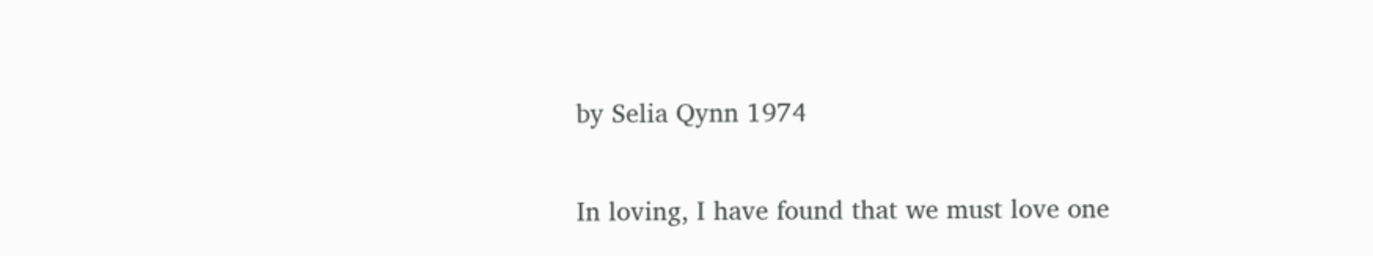by Selia Qynn 1974

In loving, I have found that we must love one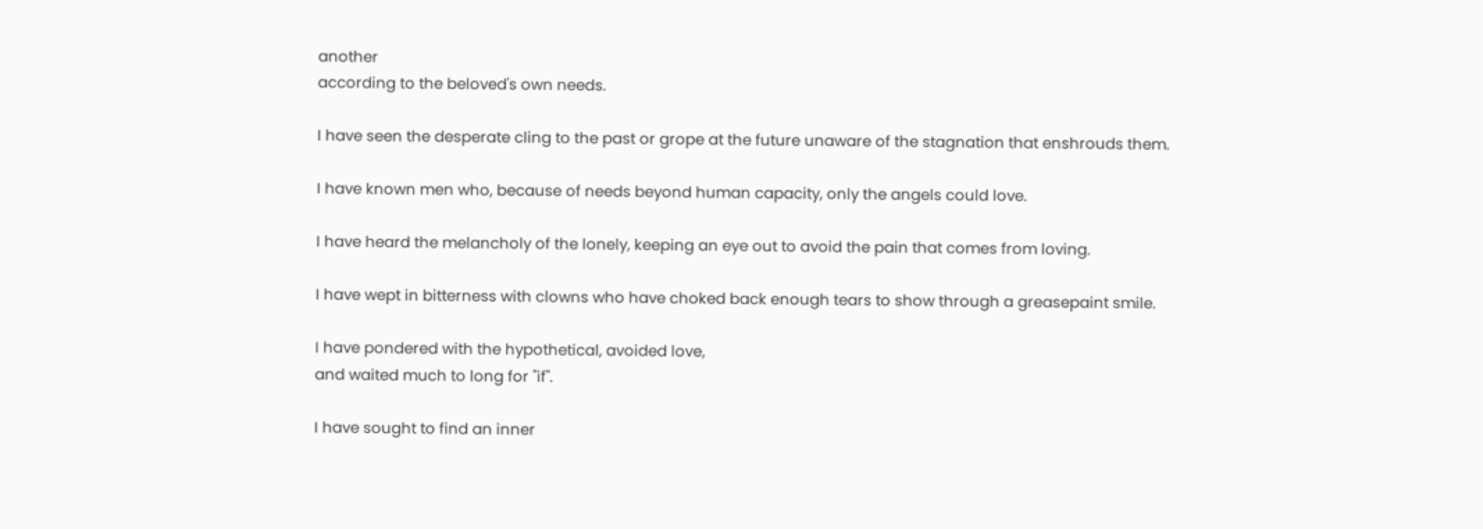another
according to the beloved's own needs.

I have seen the desperate cling to the past or grope at the future unaware of the stagnation that enshrouds them.

I have known men who, because of needs beyond human capacity, only the angels could love.

I have heard the melancholy of the lonely, keeping an eye out to avoid the pain that comes from loving.

I have wept in bitterness with clowns who have choked back enough tears to show through a greasepaint smile.

I have pondered with the hypothetical, avoided love,
and waited much to long for "if".

I have sought to find an inner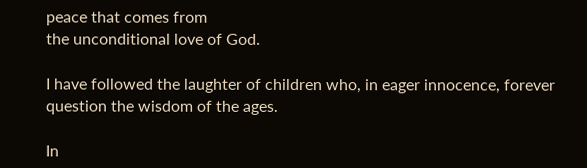peace that comes from
the unconditional love of God.

I have followed the laughter of children who, in eager innocence, forever question the wisdom of the ages.

In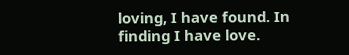loving, I have found. In finding I have love.